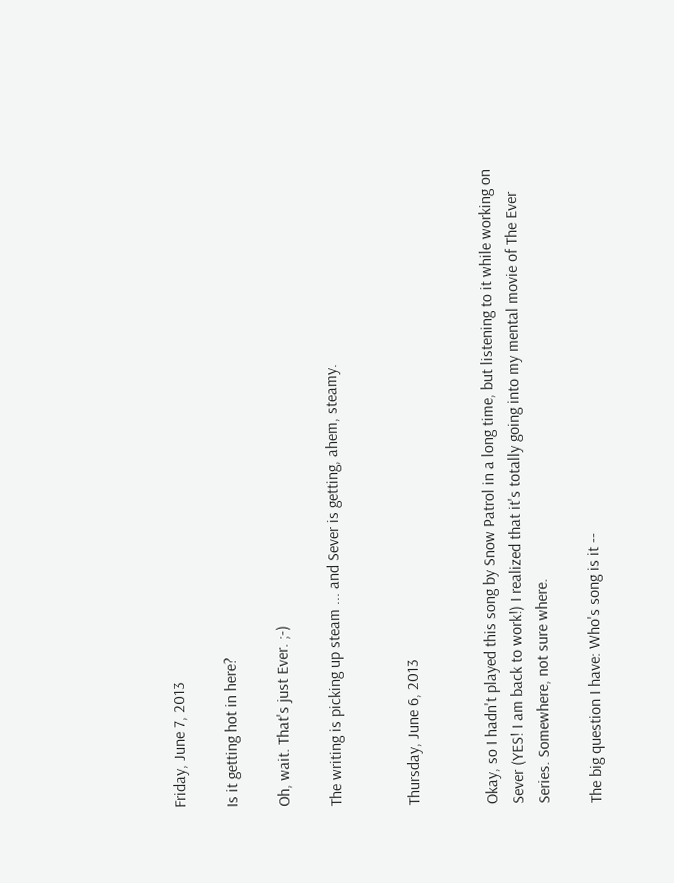Friday, June 7, 2013

Is it getting hot in here?

Oh, wait. That's just Ever. ;-)

The writing is picking up steam ... and Sever is getting, ahem, steamy.


Thursday, June 6, 2013


Okay, so I hadn't played this song by Snow Patrol in a long time, but listening to it while working on Sever (YES! I am back to work!) I realized that it's totally going into my mental movie of The Ever Series. Somewhere, not sure where.

The big question I have: Who's song is it --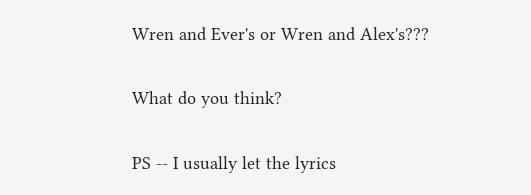Wren and Ever's or Wren and Alex's???

What do you think?

PS -- I usually let the lyrics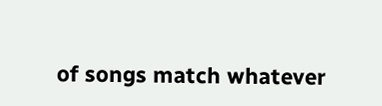of songs match whatever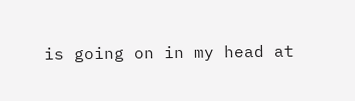is going on in my head at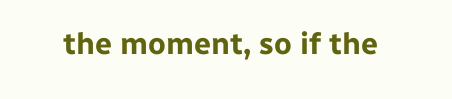the moment, so if the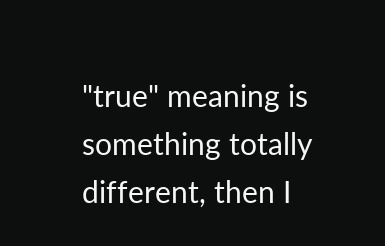"true" meaning is something totally different, then I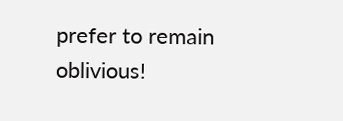prefer to remain oblivious!